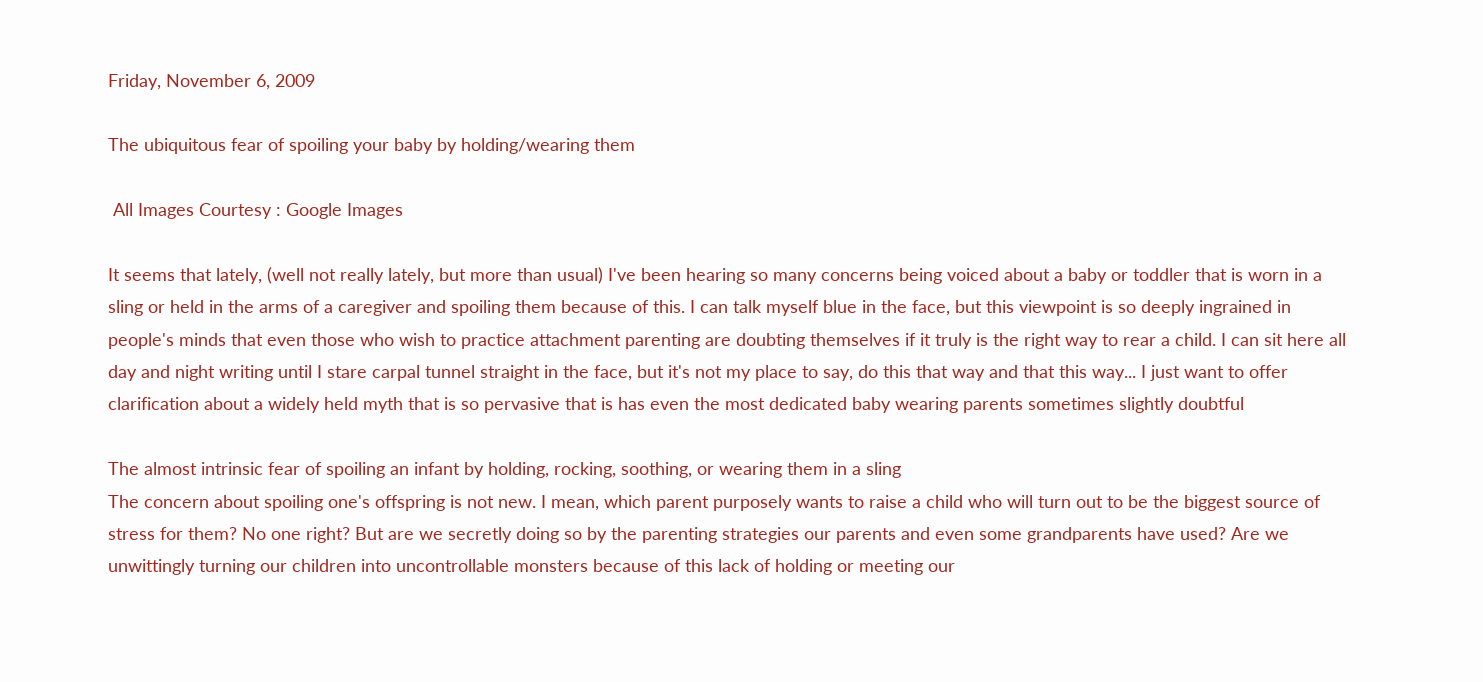Friday, November 6, 2009

The ubiquitous fear of spoiling your baby by holding/wearing them

 All Images Courtesy : Google Images

It seems that lately, (well not really lately, but more than usual) I've been hearing so many concerns being voiced about a baby or toddler that is worn in a sling or held in the arms of a caregiver and spoiling them because of this. I can talk myself blue in the face, but this viewpoint is so deeply ingrained in people's minds that even those who wish to practice attachment parenting are doubting themselves if it truly is the right way to rear a child. I can sit here all day and night writing until I stare carpal tunnel straight in the face, but it's not my place to say, do this that way and that this way... I just want to offer clarification about a widely held myth that is so pervasive that is has even the most dedicated baby wearing parents sometimes slightly doubtful

The almost intrinsic fear of spoiling an infant by holding, rocking, soothing, or wearing them in a sling
The concern about spoiling one's offspring is not new. I mean, which parent purposely wants to raise a child who will turn out to be the biggest source of stress for them? No one right? But are we secretly doing so by the parenting strategies our parents and even some grandparents have used? Are we unwittingly turning our children into uncontrollable monsters because of this lack of holding or meeting our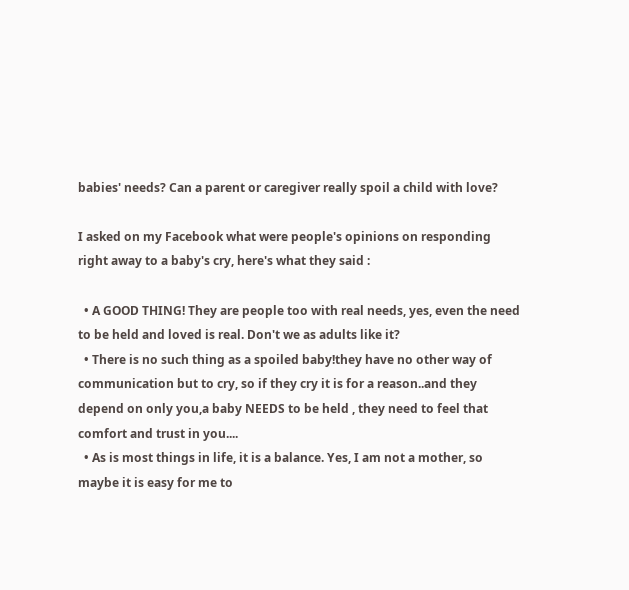babies' needs? Can a parent or caregiver really spoil a child with love?

I asked on my Facebook what were people's opinions on responding right away to a baby's cry, here's what they said :

  • A GOOD THING! They are people too with real needs, yes, even the need to be held and loved is real. Don't we as adults like it?
  • There is no such thing as a spoiled baby!they have no other way of communication but to cry, so if they cry it is for a reason..and they depend on only you,a baby NEEDS to be held , they need to feel that comfort and trust in you....
  • As is most things in life, it is a balance. Yes, I am not a mother, so maybe it is easy for me to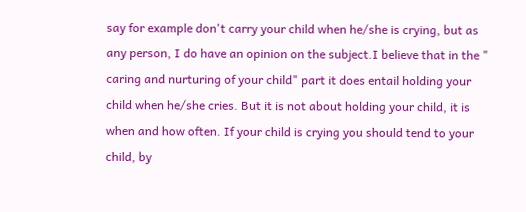say for example don't carry your child when he/she is crying, but as any person, I do have an opinion on the subject.I believe that in the " caring and nurturing of your child" part it does entail holding your child when he/she cries. But it is not about holding your child, it is when and how often. If your child is crying you should tend to your child, by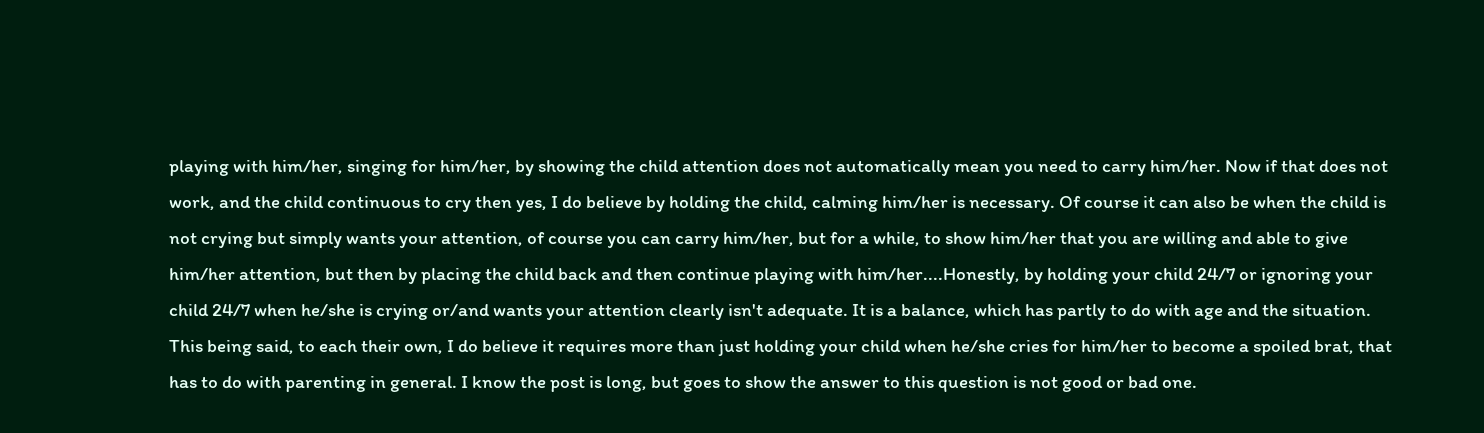playing with him/her, singing for him/her, by showing the child attention does not automatically mean you need to carry him/her. Now if that does not work, and the child continuous to cry then yes, I do believe by holding the child, calming him/her is necessary. Of course it can also be when the child is not crying but simply wants your attention, of course you can carry him/her, but for a while, to show him/her that you are willing and able to give him/her attention, but then by placing the child back and then continue playing with him/her....Honestly, by holding your child 24/7 or ignoring your child 24/7 when he/she is crying or/and wants your attention clearly isn't adequate. It is a balance, which has partly to do with age and the situation. This being said, to each their own, I do believe it requires more than just holding your child when he/she cries for him/her to become a spoiled brat, that has to do with parenting in general. I know the post is long, but goes to show the answer to this question is not good or bad one.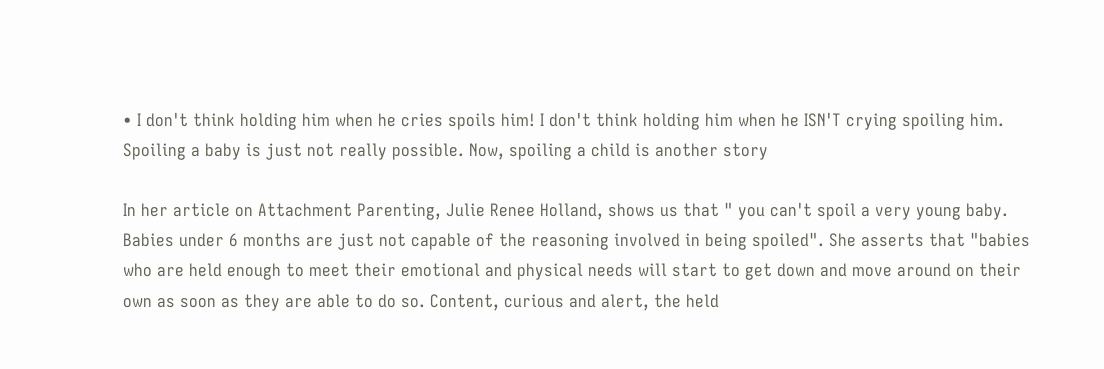• I don't think holding him when he cries spoils him! I don't think holding him when he ISN'T crying spoiling him. Spoiling a baby is just not really possible. Now, spoiling a child is another story

In her article on Attachment Parenting, Julie Renee Holland, shows us that " you can't spoil a very young baby. Babies under 6 months are just not capable of the reasoning involved in being spoiled". She asserts that "babies who are held enough to meet their emotional and physical needs will start to get down and move around on their own as soon as they are able to do so. Content, curious and alert, the held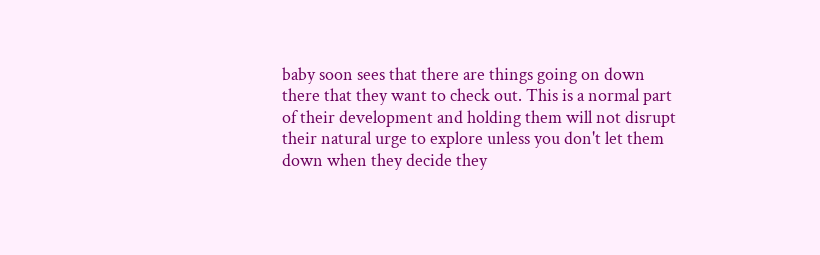baby soon sees that there are things going on down there that they want to check out. This is a normal part of their development and holding them will not disrupt their natural urge to explore unless you don't let them down when they decide they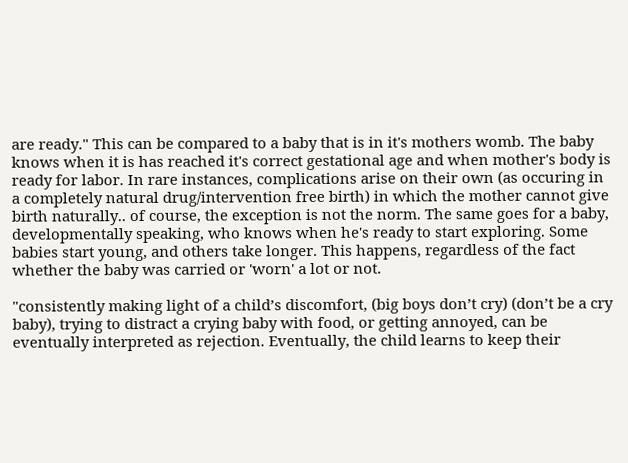are ready." This can be compared to a baby that is in it's mothers womb. The baby knows when it is has reached it's correct gestational age and when mother's body is ready for labor. In rare instances, complications arise on their own (as occuring in a completely natural drug/intervention free birth) in which the mother cannot give birth naturally.. of course, the exception is not the norm. The same goes for a baby, developmentally speaking, who knows when he's ready to start exploring. Some babies start young, and others take longer. This happens, regardless of the fact whether the baby was carried or 'worn' a lot or not.

"consistently making light of a child’s discomfort, (big boys don’t cry) (don’t be a cry baby), trying to distract a crying baby with food, or getting annoyed, can be eventually interpreted as rejection. Eventually, the child learns to keep their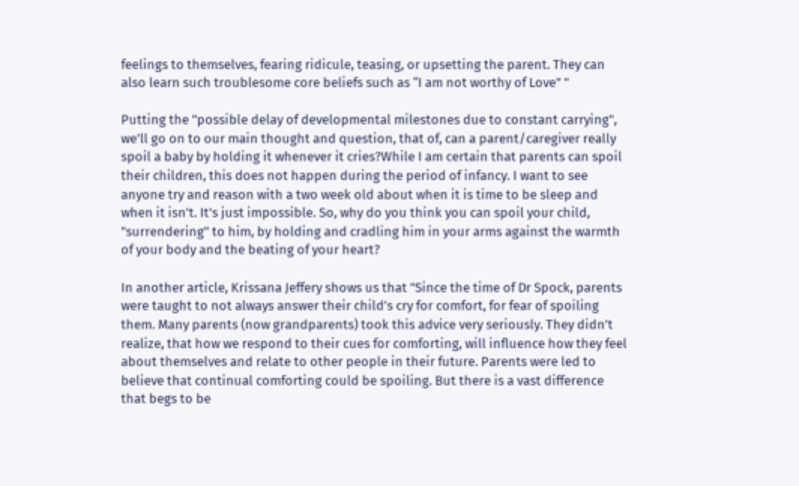feelings to themselves, fearing ridicule, teasing, or upsetting the parent. They can also learn such troublesome core beliefs such as “I am not worthy of Love" "

Putting the "possible delay of developmental milestones due to constant carrying", we'll go on to our main thought and question, that of, can a parent/caregiver really spoil a baby by holding it whenever it cries?While I am certain that parents can spoil their children, this does not happen during the period of infancy. I want to see anyone try and reason with a two week old about when it is time to be sleep and when it isn't. It's just impossible. So, why do you think you can spoil your child, "surrendering" to him, by holding and cradling him in your arms against the warmth of your body and the beating of your heart?

In another article, Krissana Jeffery shows us that "Since the time of Dr Spock, parents were taught to not always answer their child’s cry for comfort, for fear of spoiling them. Many parents (now grandparents) took this advice very seriously. They didn’t realize, that how we respond to their cues for comforting, will influence how they feel about themselves and relate to other people in their future. Parents were led to believe that continual comforting could be spoiling. But there is a vast difference that begs to be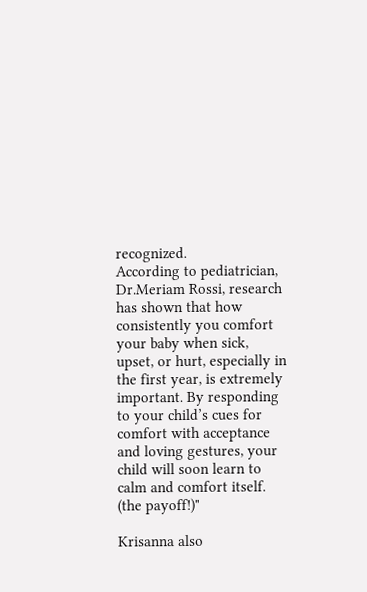recognized.
According to pediatrician, Dr.Meriam Rossi, research has shown that how consistently you comfort your baby when sick, upset, or hurt, especially in the first year, is extremely important. By responding to your child’s cues for comfort with acceptance and loving gestures, your child will soon learn to calm and comfort itself. (the payoff!)"

Krisanna also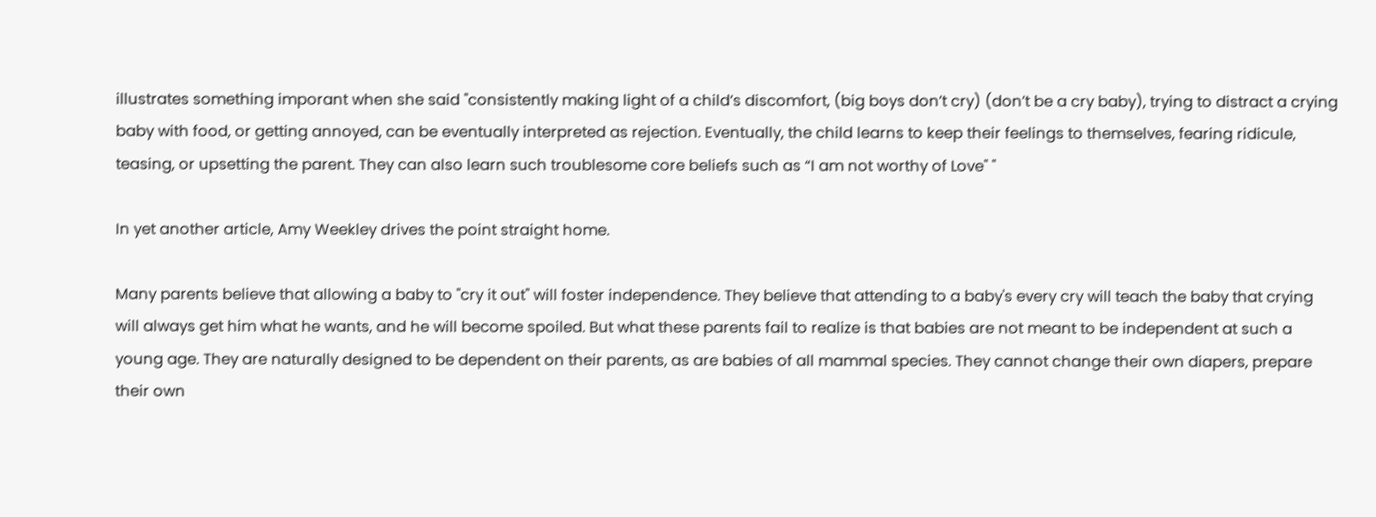illustrates something imporant when she said "consistently making light of a child’s discomfort, (big boys don’t cry) (don’t be a cry baby), trying to distract a crying baby with food, or getting annoyed, can be eventually interpreted as rejection. Eventually, the child learns to keep their feelings to themselves, fearing ridicule, teasing, or upsetting the parent. They can also learn such troublesome core beliefs such as “I am not worthy of Love" "

In yet another article, Amy Weekley drives the point straight home.

Many parents believe that allowing a baby to "cry it out" will foster independence. They believe that attending to a baby's every cry will teach the baby that crying will always get him what he wants, and he will become spoiled. But what these parents fail to realize is that babies are not meant to be independent at such a young age. They are naturally designed to be dependent on their parents, as are babies of all mammal species. They cannot change their own diapers, prepare their own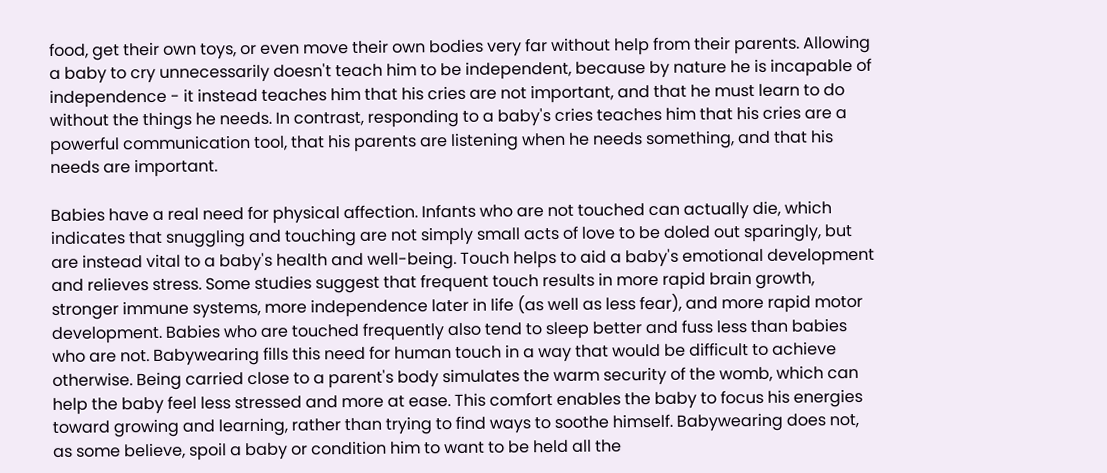food, get their own toys, or even move their own bodies very far without help from their parents. Allowing a baby to cry unnecessarily doesn't teach him to be independent, because by nature he is incapable of independence - it instead teaches him that his cries are not important, and that he must learn to do without the things he needs. In contrast, responding to a baby's cries teaches him that his cries are a powerful communication tool, that his parents are listening when he needs something, and that his needs are important.

Babies have a real need for physical affection. Infants who are not touched can actually die, which indicates that snuggling and touching are not simply small acts of love to be doled out sparingly, but are instead vital to a baby's health and well-being. Touch helps to aid a baby's emotional development and relieves stress. Some studies suggest that frequent touch results in more rapid brain growth, stronger immune systems, more independence later in life (as well as less fear), and more rapid motor development. Babies who are touched frequently also tend to sleep better and fuss less than babies who are not. Babywearing fills this need for human touch in a way that would be difficult to achieve otherwise. Being carried close to a parent's body simulates the warm security of the womb, which can help the baby feel less stressed and more at ease. This comfort enables the baby to focus his energies toward growing and learning, rather than trying to find ways to soothe himself. Babywearing does not, as some believe, spoil a baby or condition him to want to be held all the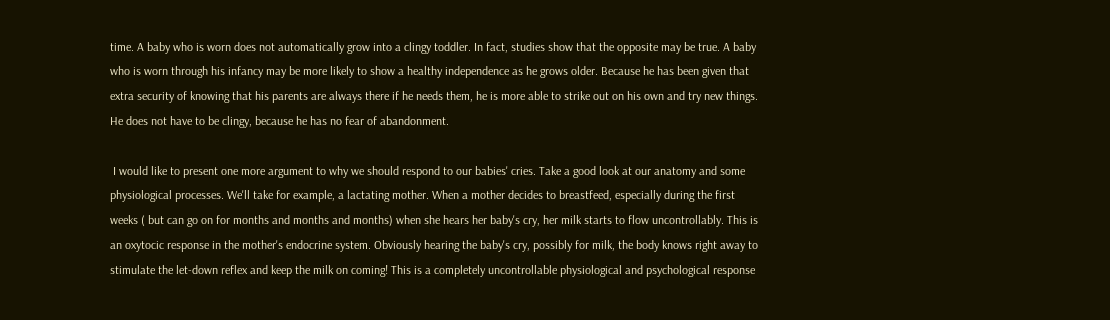time. A baby who is worn does not automatically grow into a clingy toddler. In fact, studies show that the opposite may be true. A baby who is worn through his infancy may be more likely to show a healthy independence as he grows older. Because he has been given that extra security of knowing that his parents are always there if he needs them, he is more able to strike out on his own and try new things. He does not have to be clingy, because he has no fear of abandonment.

 I would like to present one more argument to why we should respond to our babies' cries. Take a good look at our anatomy and some physiological processes. We'll take for example, a lactating mother. When a mother decides to breastfeed, especially during the first weeks ( but can go on for months and months and months) when she hears her baby's cry, her milk starts to flow uncontrollably. This is an oxytocic response in the mother's endocrine system. Obviously hearing the baby's cry, possibly for milk, the body knows right away to stimulate the let-down reflex and keep the milk on coming! This is a completely uncontrollable physiological and psychological response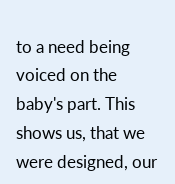to a need being voiced on the baby's part. This shows us, that we were designed, our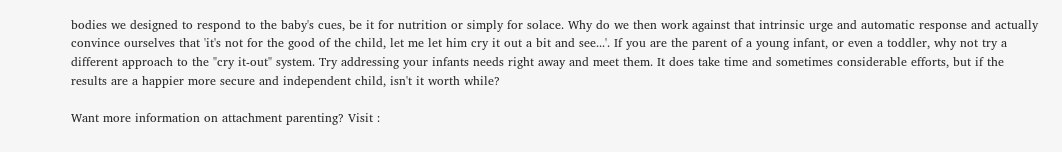bodies we designed to respond to the baby's cues, be it for nutrition or simply for solace. Why do we then work against that intrinsic urge and automatic response and actually convince ourselves that 'it's not for the good of the child, let me let him cry it out a bit and see...'. If you are the parent of a young infant, or even a toddler, why not try a different approach to the "cry it-out" system. Try addressing your infants needs right away and meet them. It does take time and sometimes considerable efforts, but if the results are a happier more secure and independent child, isn't it worth while?

Want more information on attachment parenting? Visit :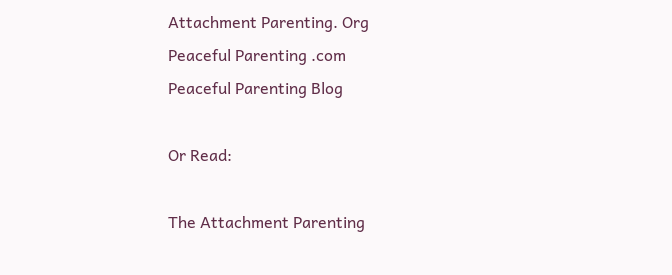Attachment Parenting. Org
Peaceful Parenting .com
Peaceful Parenting Blog

Or Read:

The Attachment Parenting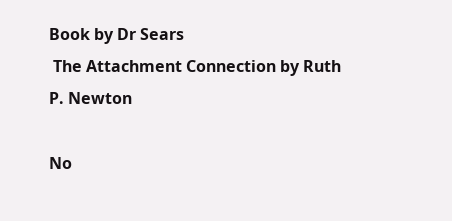Book by Dr Sears
 The Attachment Connection by Ruth P. Newton

No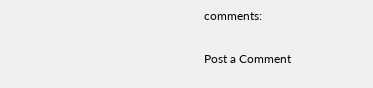comments:

Post a Comment